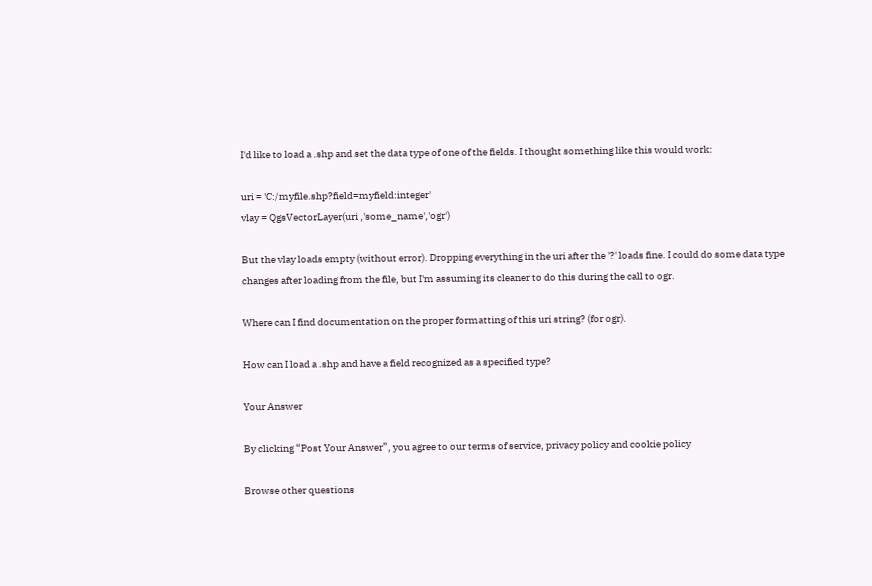I'd like to load a .shp and set the data type of one of the fields. I thought something like this would work:

uri = 'C:/myfile.shp?field=myfield:integer'
vlay = QgsVectorLayer(uri ,'some_name','ogr')

But the vlay loads empty (without error). Dropping everything in the uri after the '?' loads fine. I could do some data type changes after loading from the file, but I'm assuming its cleaner to do this during the call to ogr.

Where can I find documentation on the proper formatting of this uri string? (for ogr).

How can I load a .shp and have a field recognized as a specified type?

Your Answer

By clicking “Post Your Answer”, you agree to our terms of service, privacy policy and cookie policy

Browse other questions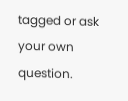tagged or ask your own question.